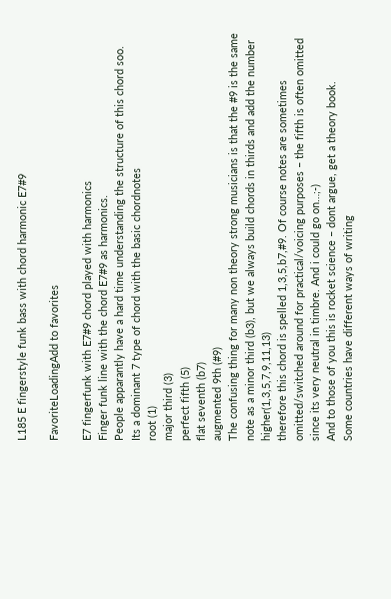L185 E fingerstyle funk bass with chord harmonic E7#9

FavoriteLoadingAdd to favorites

E7 fingerfunk with E7#9 chord played with harmonics
Finger funk line with the chord E7#9 as harmonics.
People apparantly have a hard time understanding the structure of this chord soo.
Its a dominant 7 type of chord with the basic chordnotes
root (1)
major third (3)
perfect fifth (5)
flat seventh (b7)
augmented 9th (#9)
The confusing thing for many non theory strong musicians is that the #9 is the same note as a minor third (b3), but we always build chords in thirds and add the number higher(1,3,5,7,9,11,13)
therefore this chord is spelled 1,3,5,b7,#9. Of course notes are sometimes omitted/switched around for practical/voicing purposes – the fifth is often omitted since its very neutral in timbre. And i could go on…;-)
And to those of you this is rocket science – dont argue, get a theory book.
Some countries have different ways of writing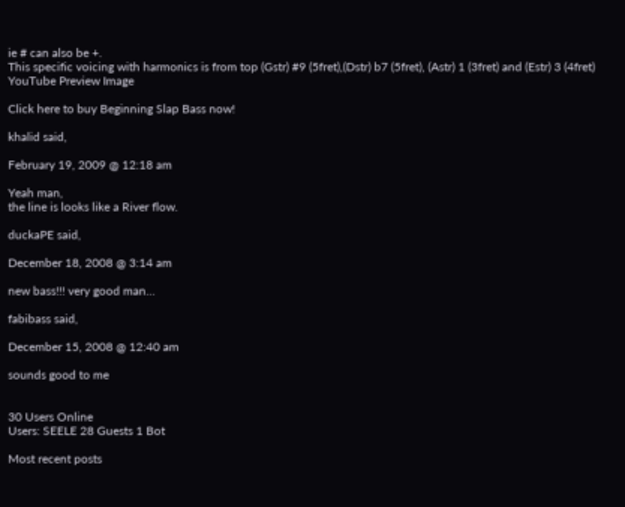ie # can also be +.
This specific voicing with harmonics is from top (Gstr) #9 (5fret),(Dstr) b7 (5fret), (Astr) 1 (3fret) and (Estr) 3 (4fret)
YouTube Preview Image

Click here to buy Beginning Slap Bass now!

khalid said,

February 19, 2009 @ 12:18 am

Yeah man,
the line is looks like a River flow.

duckaPE said,

December 18, 2008 @ 3:14 am

new bass!!! very good man…

fabibass said,

December 15, 2008 @ 12:40 am

sounds good to me


30 Users Online
Users: SEELE 28 Guests 1 Bot

Most recent posts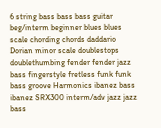6 string bass bass bass guitar beg/interm beginner blues blues scale chording chords daddario Dorian minor scale doublestops doublethumbing fender fender jazz bass fingerstyle fretless funk funk bass groove Harmonics ibanez bass ibanez SRX300 interm/adv jazz jazz bass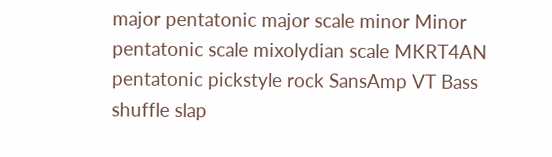major pentatonic major scale minor Minor pentatonic scale mixolydian scale MKRT4AN pentatonic pickstyle rock SansAmp VT Bass shuffle slap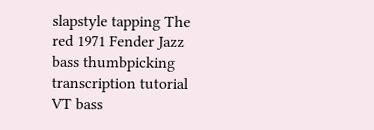slapstyle tapping The red 1971 Fender Jazz bass thumbpicking transcription tutorial VT bass